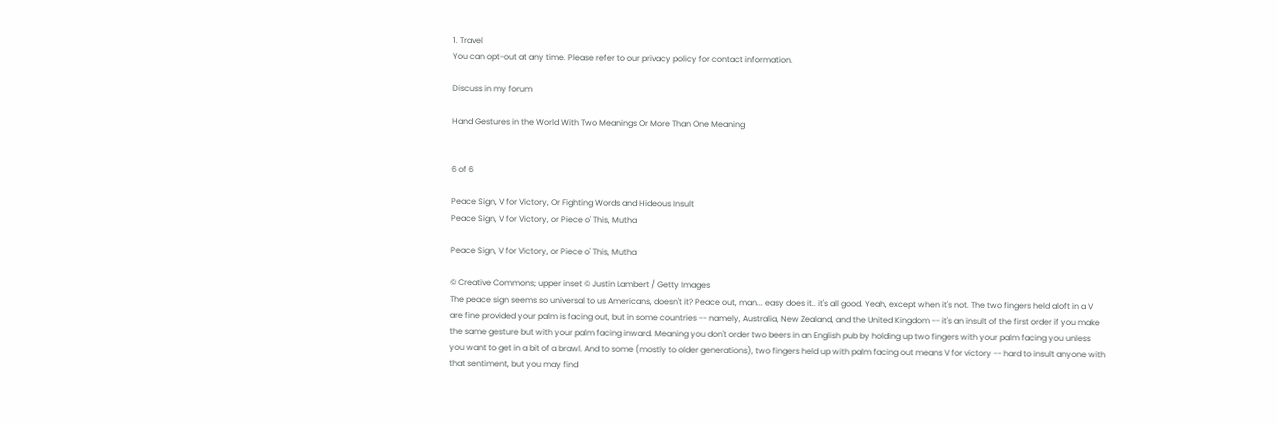1. Travel
You can opt-out at any time. Please refer to our privacy policy for contact information.

Discuss in my forum

Hand Gestures in the World With Two Meanings Or More Than One Meaning


6 of 6

Peace Sign, V for Victory, Or Fighting Words and Hideous Insult
Peace Sign, V for Victory, or Piece o' This, Mutha

Peace Sign, V for Victory, or Piece o' This, Mutha

© Creative Commons; upper inset © Justin Lambert / Getty Images
The peace sign seems so universal to us Americans, doesn't it? Peace out, man... easy does it.. it's all good. Yeah, except when it's not. The two fingers held aloft in a V are fine provided your palm is facing out, but in some countries -- namely, Australia, New Zealand, and the United Kingdom -- it's an insult of the first order if you make the same gesture but with your palm facing inward. Meaning you don't order two beers in an English pub by holding up two fingers with your palm facing you unless you want to get in a bit of a brawl. And to some (mostly to older generations), two fingers held up with palm facing out means V for victory -- hard to insult anyone with that sentiment, but you may find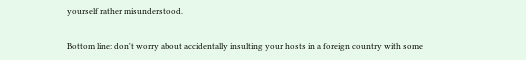yourself rather misunderstood.


Bottom line: don't worry about accidentally insulting your hosts in a foreign country with some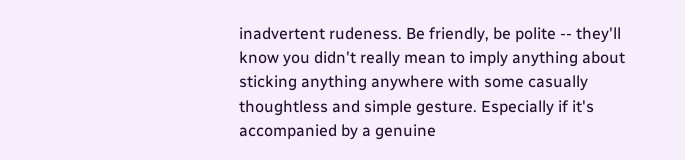inadvertent rudeness. Be friendly, be polite -- they'll know you didn't really mean to imply anything about sticking anything anywhere with some casually thoughtless and simple gesture. Especially if it's accompanied by a genuine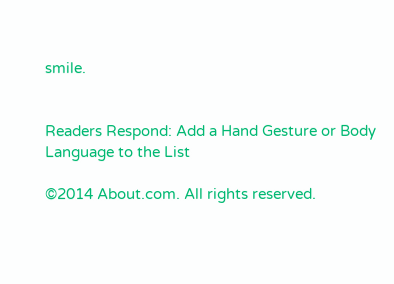smile.


Readers Respond: Add a Hand Gesture or Body Language to the List

©2014 About.com. All rights reserved.